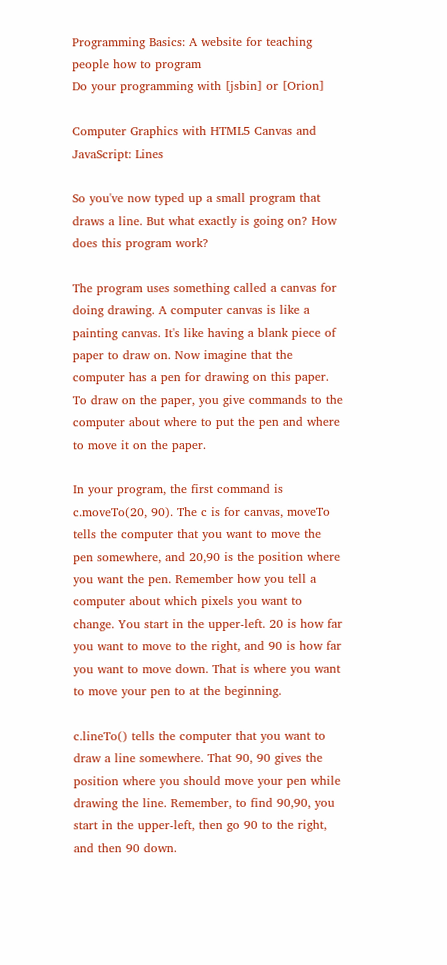Programming Basics: A website for teaching people how to program
Do your programming with [jsbin] or [Orion]

Computer Graphics with HTML5 Canvas and JavaScript: Lines

So you've now typed up a small program that draws a line. But what exactly is going on? How does this program work?

The program uses something called a canvas for doing drawing. A computer canvas is like a painting canvas. It's like having a blank piece of paper to draw on. Now imagine that the computer has a pen for drawing on this paper. To draw on the paper, you give commands to the computer about where to put the pen and where to move it on the paper.

In your program, the first command is c.moveTo(20, 90). The c is for canvas, moveTo tells the computer that you want to move the pen somewhere, and 20,90 is the position where you want the pen. Remember how you tell a computer about which pixels you want to change. You start in the upper-left. 20 is how far you want to move to the right, and 90 is how far you want to move down. That is where you want to move your pen to at the beginning.

c.lineTo() tells the computer that you want to draw a line somewhere. That 90, 90 gives the position where you should move your pen while drawing the line. Remember, to find 90,90, you start in the upper-left, then go 90 to the right, and then 90 down.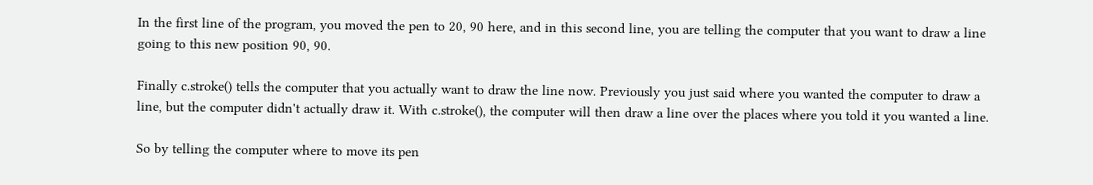In the first line of the program, you moved the pen to 20, 90 here, and in this second line, you are telling the computer that you want to draw a line going to this new position 90, 90.

Finally c.stroke() tells the computer that you actually want to draw the line now. Previously you just said where you wanted the computer to draw a line, but the computer didn't actually draw it. With c.stroke(), the computer will then draw a line over the places where you told it you wanted a line.

So by telling the computer where to move its pen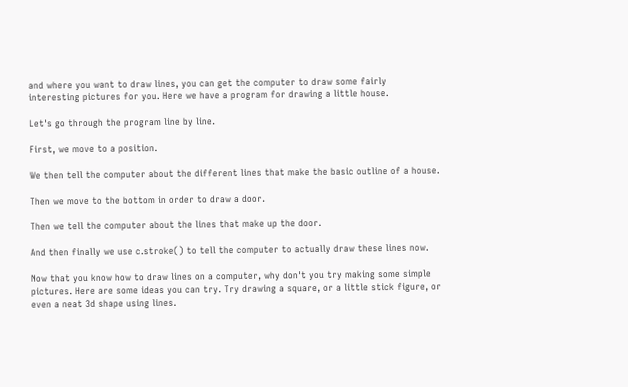and where you want to draw lines, you can get the computer to draw some fairly interesting pictures for you. Here we have a program for drawing a little house.

Let's go through the program line by line.

First, we move to a position.

We then tell the computer about the different lines that make the basic outline of a house.

Then we move to the bottom in order to draw a door.

Then we tell the computer about the lines that make up the door.

And then finally we use c.stroke() to tell the computer to actually draw these lines now.

Now that you know how to draw lines on a computer, why don't you try making some simple pictures. Here are some ideas you can try. Try drawing a square, or a little stick figure, or even a neat 3d shape using lines.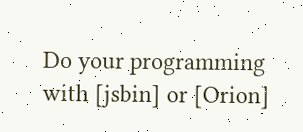Do your programming with [jsbin] or [Orion]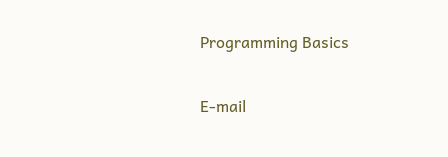Programming Basics

E-mail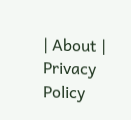| About | Privacy Policy